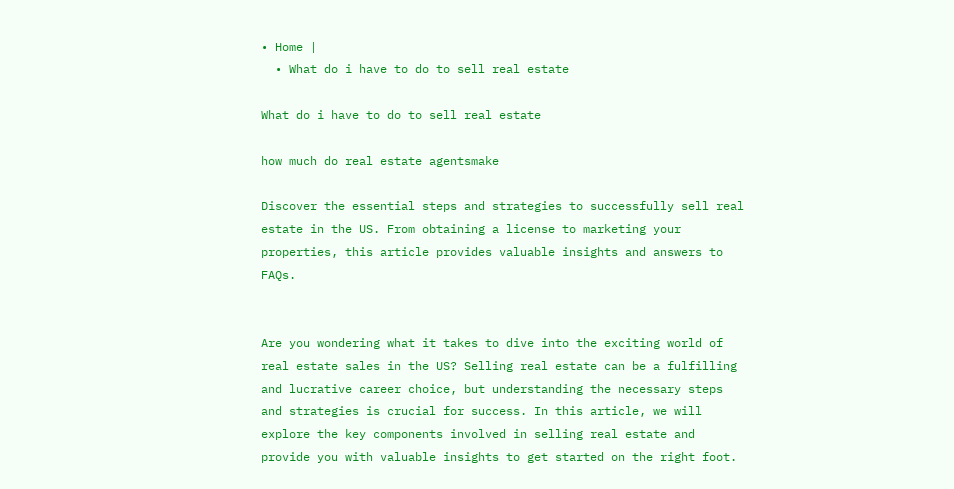• Home |
  • What do i have to do to sell real estate

What do i have to do to sell real estate

how much do real estate agentsmake

Discover the essential steps and strategies to successfully sell real estate in the US. From obtaining a license to marketing your properties, this article provides valuable insights and answers to FAQs.


Are you wondering what it takes to dive into the exciting world of real estate sales in the US? Selling real estate can be a fulfilling and lucrative career choice, but understanding the necessary steps and strategies is crucial for success. In this article, we will explore the key components involved in selling real estate and provide you with valuable insights to get started on the right foot.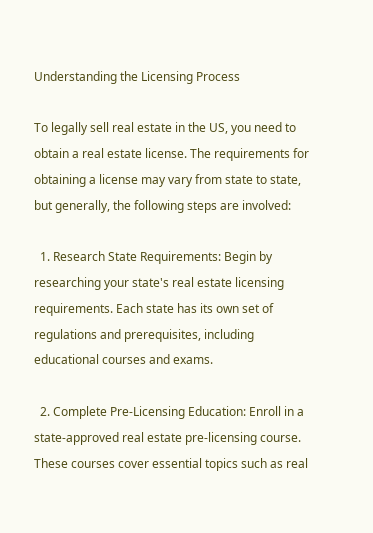Understanding the Licensing Process

To legally sell real estate in the US, you need to obtain a real estate license. The requirements for obtaining a license may vary from state to state, but generally, the following steps are involved:

  1. Research State Requirements: Begin by researching your state's real estate licensing requirements. Each state has its own set of regulations and prerequisites, including educational courses and exams.

  2. Complete Pre-Licensing Education: Enroll in a state-approved real estate pre-licensing course. These courses cover essential topics such as real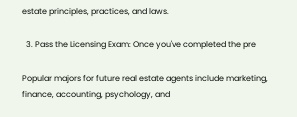estate principles, practices, and laws.

  3. Pass the Licensing Exam: Once you've completed the pre

Popular majors for future real estate agents include marketing, finance, accounting, psychology, and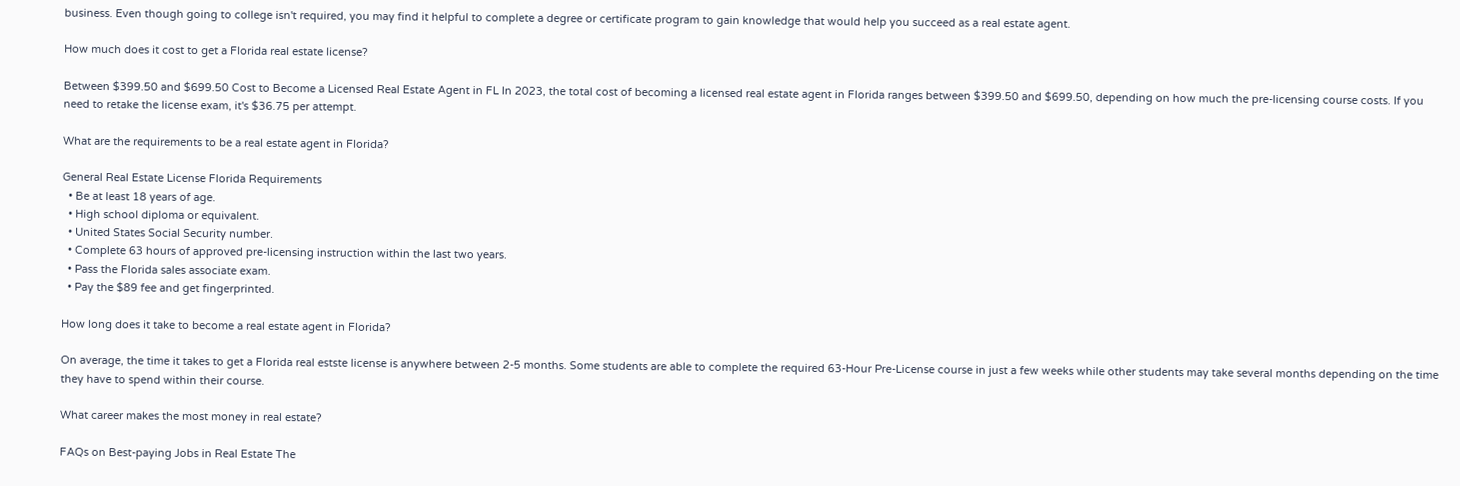business. Even though going to college isn't required, you may find it helpful to complete a degree or certificate program to gain knowledge that would help you succeed as a real estate agent.

How much does it cost to get a Florida real estate license?

Between $399.50 and $699.50 Cost to Become a Licensed Real Estate Agent in FL In 2023, the total cost of becoming a licensed real estate agent in Florida ranges between $399.50 and $699.50, depending on how much the pre-licensing course costs. If you need to retake the license exam, it's $36.75 per attempt.

What are the requirements to be a real estate agent in Florida?

General Real Estate License Florida Requirements
  • Be at least 18 years of age.
  • High school diploma or equivalent.
  • United States Social Security number.
  • Complete 63 hours of approved pre-licensing instruction within the last two years.
  • Pass the Florida sales associate exam.
  • Pay the $89 fee and get fingerprinted.

How long does it take to become a real estate agent in Florida?

On average, the time it takes to get a Florida real estste license is anywhere between 2-5 months. Some students are able to complete the required 63-Hour Pre-License course in just a few weeks while other students may take several months depending on the time they have to spend within their course.

What career makes the most money in real estate?

FAQs on Best-paying Jobs in Real Estate The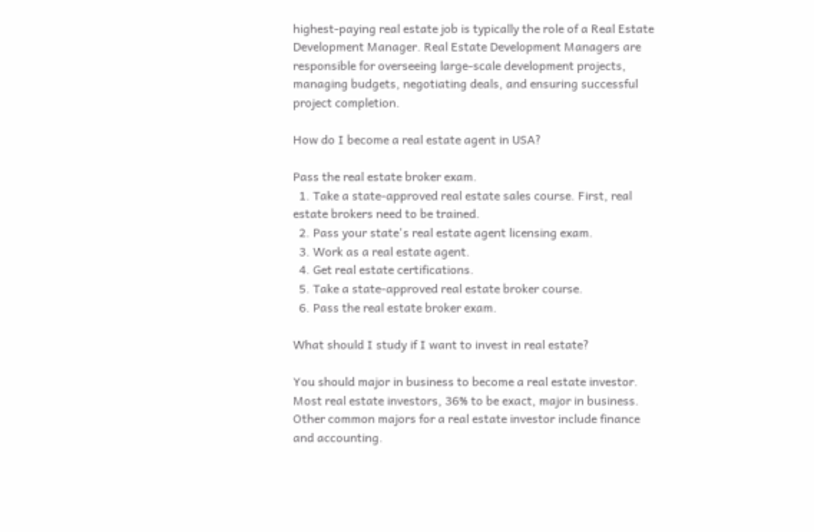highest-paying real estate job is typically the role of a Real Estate Development Manager. Real Estate Development Managers are responsible for overseeing large-scale development projects, managing budgets, negotiating deals, and ensuring successful project completion.

How do I become a real estate agent in USA?

Pass the real estate broker exam.
  1. Take a state-approved real estate sales course. First, real estate brokers need to be trained.
  2. Pass your state's real estate agent licensing exam.
  3. Work as a real estate agent.
  4. Get real estate certifications.
  5. Take a state-approved real estate broker course.
  6. Pass the real estate broker exam.

What should I study if I want to invest in real estate?

You should major in business to become a real estate investor. Most real estate investors, 36% to be exact, major in business. Other common majors for a real estate investor include finance and accounting.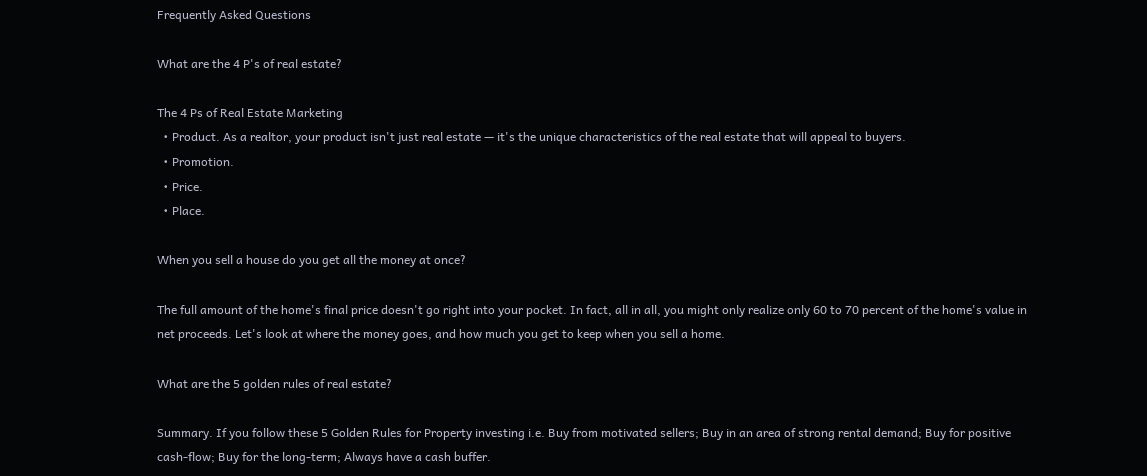Frequently Asked Questions

What are the 4 P's of real estate?

The 4 Ps of Real Estate Marketing
  • Product. As a realtor, your product isn't just real estate — it's the unique characteristics of the real estate that will appeal to buyers.
  • Promotion.
  • Price.
  • Place.

When you sell a house do you get all the money at once?

The full amount of the home's final price doesn't go right into your pocket. In fact, all in all, you might only realize only 60 to 70 percent of the home's value in net proceeds. Let's look at where the money goes, and how much you get to keep when you sell a home.

What are the 5 golden rules of real estate?

Summary. If you follow these 5 Golden Rules for Property investing i.e. Buy from motivated sellers; Buy in an area of strong rental demand; Buy for positive cash-flow; Buy for the long-term; Always have a cash buffer.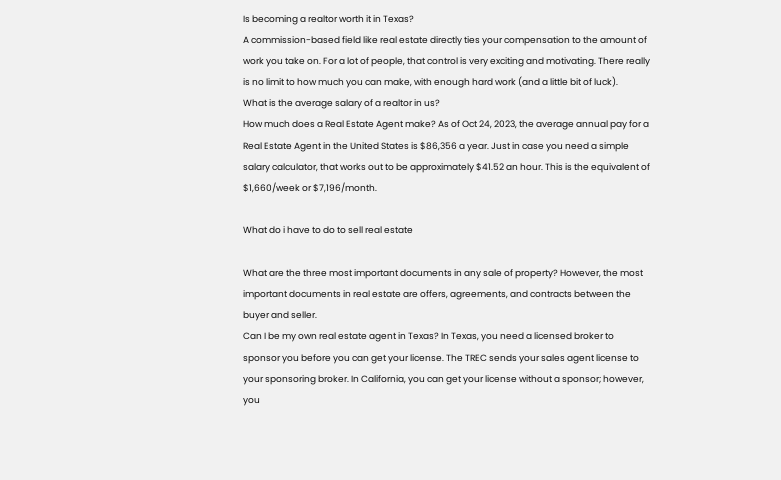Is becoming a realtor worth it in Texas?
A commission-based field like real estate directly ties your compensation to the amount of work you take on. For a lot of people, that control is very exciting and motivating. There really is no limit to how much you can make, with enough hard work (and a little bit of luck).
What is the average salary of a realtor in us?
How much does a Real Estate Agent make? As of Oct 24, 2023, the average annual pay for a Real Estate Agent in the United States is $86,356 a year. Just in case you need a simple salary calculator, that works out to be approximately $41.52 an hour. This is the equivalent of $1,660/week or $7,196/month.

What do i have to do to sell real estate

What are the three most important documents in any sale of property? However, the most important documents in real estate are offers, agreements, and contracts between the buyer and seller.
Can I be my own real estate agent in Texas? In Texas, you need a licensed broker to sponsor you before you can get your license. The TREC sends your sales agent license to your sponsoring broker. In California, you can get your license without a sponsor; however, you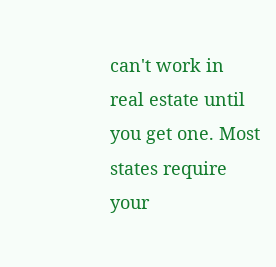can't work in real estate until you get one. Most states require your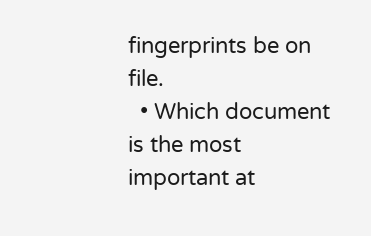fingerprints be on file.
  • Which document is the most important at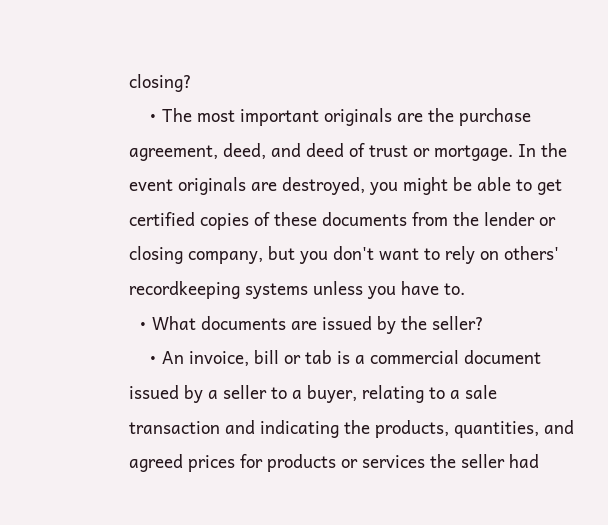closing?
    • The most important originals are the purchase agreement, deed, and deed of trust or mortgage. In the event originals are destroyed, you might be able to get certified copies of these documents from the lender or closing company, but you don't want to rely on others' recordkeeping systems unless you have to.
  • What documents are issued by the seller?
    • An invoice, bill or tab is a commercial document issued by a seller to a buyer, relating to a sale transaction and indicating the products, quantities, and agreed prices for products or services the seller had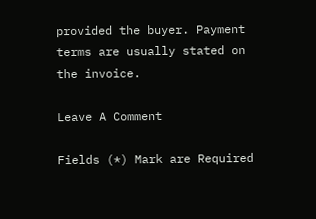provided the buyer. Payment terms are usually stated on the invoice.

Leave A Comment

Fields (*) Mark are Required